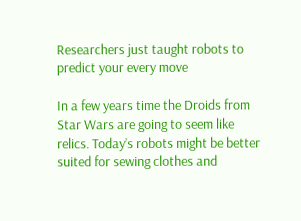Researchers just taught robots to predict your every move

In a few years time the Droids from Star Wars are going to seem like relics. Today’s robots might be better suited for sewing clothes and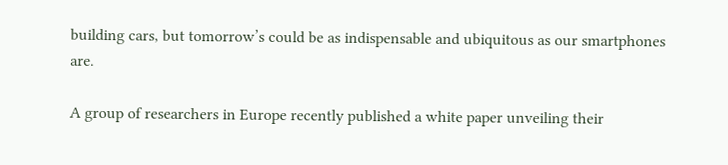building cars, but tomorrow’s could be as indispensable and ubiquitous as our smartphones are.

A group of researchers in Europe recently published a white paper unveiling their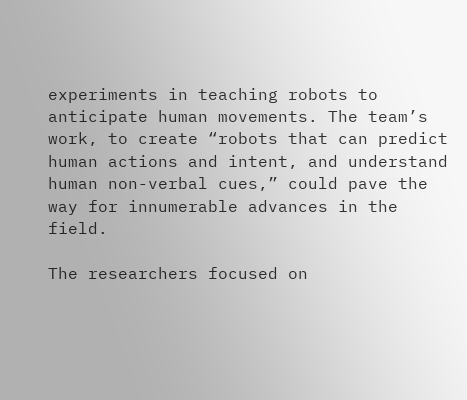experiments in teaching robots to anticipate human movements. The team’s work, to create “robots that can predict human actions and intent, and understand human non-verbal cues,” could pave the way for innumerable advances in the field.

The researchers focused on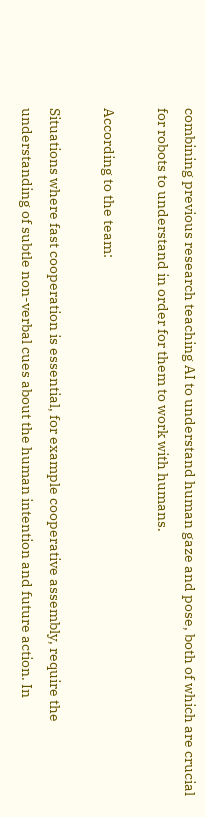combining previous research teaching AI to understand human gaze and pose, both of which are crucial for robots to understand in order for them to work with humans.

According to the team:

Situations where fast cooperation is essential, for example cooperative assembly, require the understanding of subtle non-verbal cues about the human intention and future action. In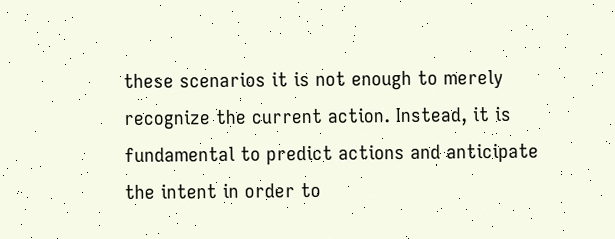these scenarios it is not enough to merely recognize the current action. Instead, it is fundamental to predict actions and anticipate the intent in order to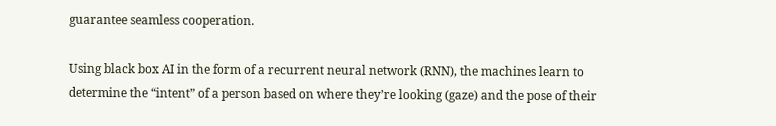guarantee seamless cooperation.

Using black box AI in the form of a recurrent neural network (RNN), the machines learn to determine the “intent” of a person based on where they’re looking (gaze) and the pose of their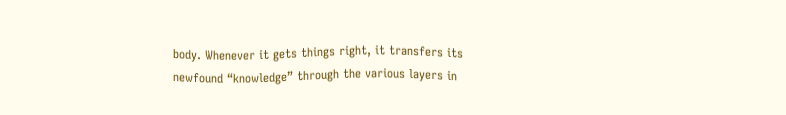body. Whenever it gets things right, it transfers its newfound “knowledge” through the various layers in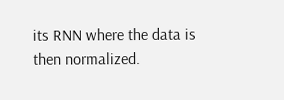its RNN where the data is then normalized.